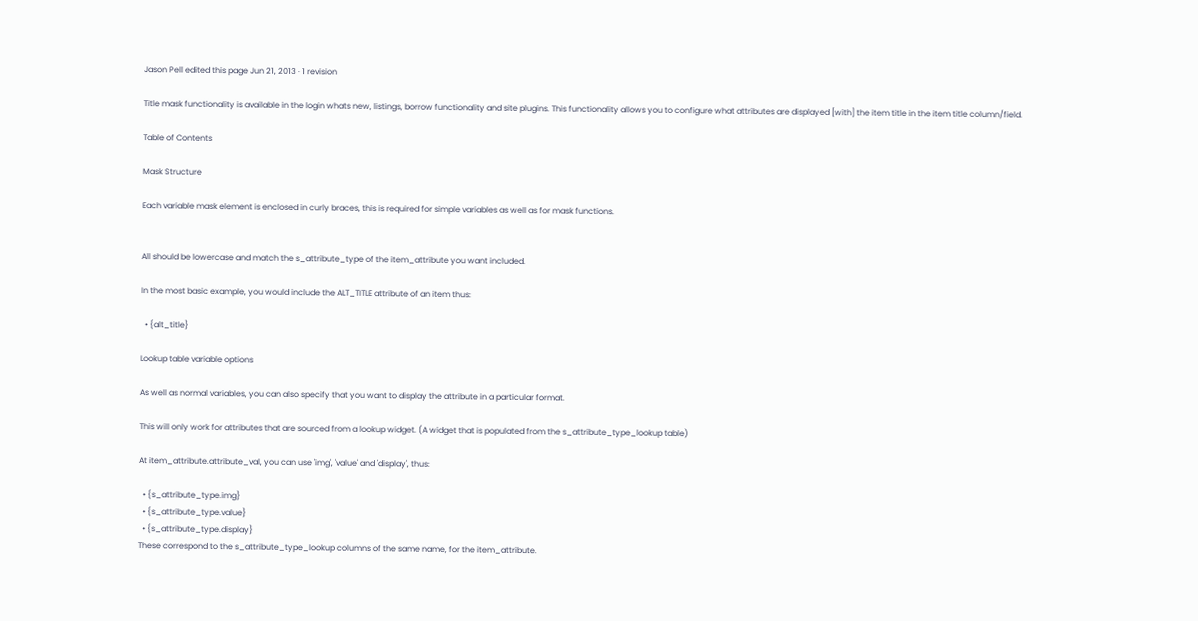Jason Pell edited this page Jun 21, 2013 · 1 revision

Title mask functionality is available in the login whats new, listings, borrow functionality and site plugins. This functionality allows you to configure what attributes are displayed [with] the item title in the item title column/field.

Table of Contents

Mask Structure

Each variable mask element is enclosed in curly braces, this is required for simple variables as well as for mask functions.


All should be lowercase and match the s_attribute_type of the item_attribute you want included.

In the most basic example, you would include the ALT_TITLE attribute of an item thus:

  • {alt_title}

Lookup table variable options

As well as normal variables, you can also specify that you want to display the attribute in a particular format.

This will only work for attributes that are sourced from a lookup widget. (A widget that is populated from the s_attribute_type_lookup table)

At item_attribute.attribute_val, you can use 'img', 'value' and 'display', thus:

  • {s_attribute_type.img}
  • {s_attribute_type.value}
  • {s_attribute_type.display}
These correspond to the s_attribute_type_lookup columns of the same name, for the item_attribute.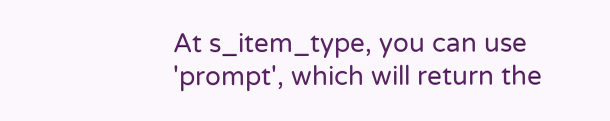At s_item_type, you can use 'prompt', which will return the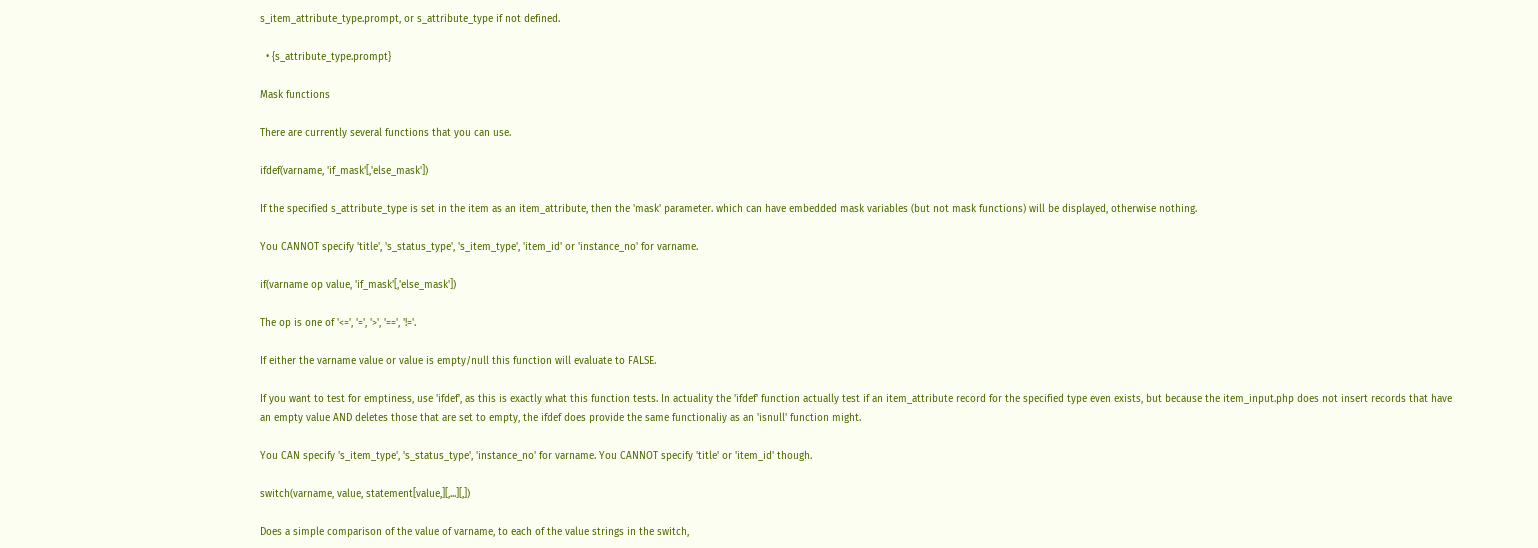s_item_attribute_type.prompt, or s_attribute_type if not defined.

  • {s_attribute_type.prompt}

Mask functions

There are currently several functions that you can use.

ifdef(varname, 'if_mask'[,'else_mask'])

If the specified s_attribute_type is set in the item as an item_attribute, then the 'mask' parameter. which can have embedded mask variables (but not mask functions) will be displayed, otherwise nothing.

You CANNOT specify 'title', 's_status_type', 's_item_type', 'item_id' or 'instance_no' for varname.

if(varname op value, 'if_mask'[,'else_mask'])

The op is one of '<=', '=', '>', '==', '!='.

If either the varname value or value is empty/null this function will evaluate to FALSE.

If you want to test for emptiness, use 'ifdef', as this is exactly what this function tests. In actuality the 'ifdef' function actually test if an item_attribute record for the specified type even exists, but because the item_input.php does not insert records that have an empty value AND deletes those that are set to empty, the ifdef does provide the same functionaliy as an 'isnull' function might.

You CAN specify 's_item_type', 's_status_type', 'instance_no' for varname. You CANNOT specify 'title' or 'item_id' though.

switch(varname, value, statement[value,][,...][,])

Does a simple comparison of the value of varname, to each of the value strings in the switch,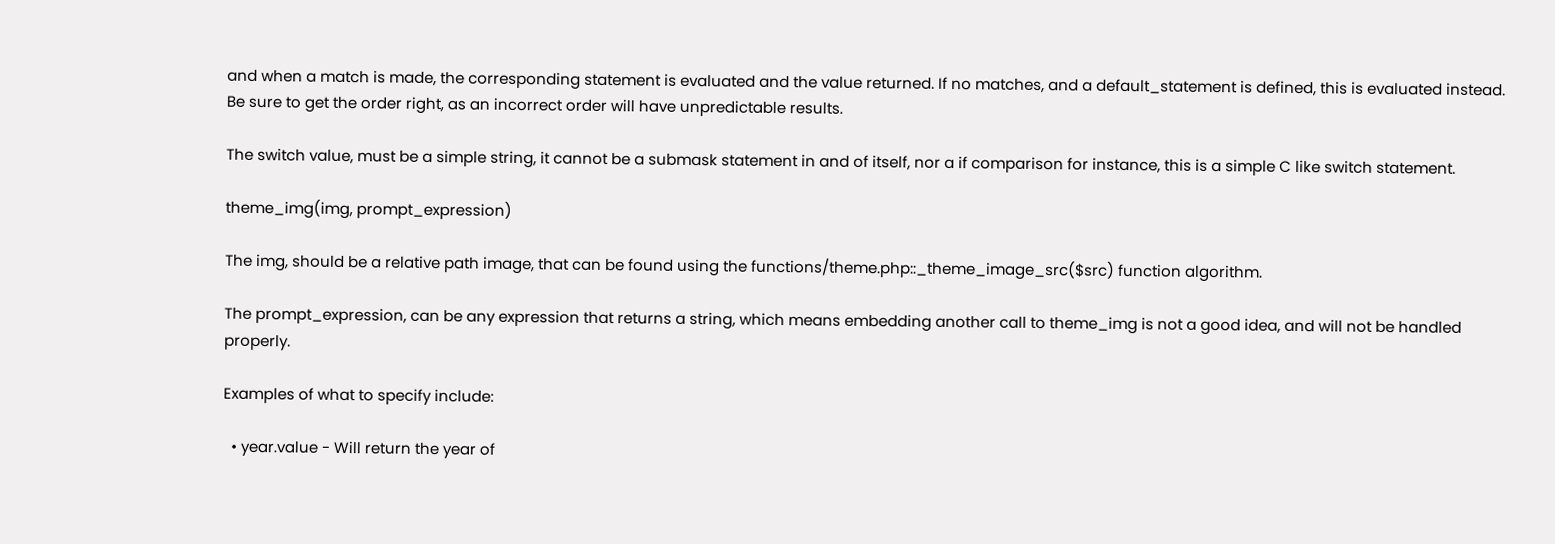and when a match is made, the corresponding statement is evaluated and the value returned. If no matches, and a default_statement is defined, this is evaluated instead. Be sure to get the order right, as an incorrect order will have unpredictable results.

The switch value, must be a simple string, it cannot be a submask statement in and of itself, nor a if comparison for instance, this is a simple C like switch statement.

theme_img(img, prompt_expression)

The img, should be a relative path image, that can be found using the functions/theme.php::_theme_image_src($src) function algorithm.

The prompt_expression, can be any expression that returns a string, which means embedding another call to theme_img is not a good idea, and will not be handled properly.

Examples of what to specify include:

  • year.value - Will return the year of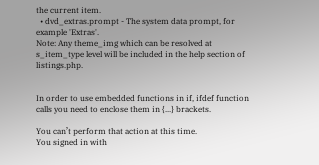the current item.
  • dvd_extras.prompt - The system data prompt, for example 'Extras'.
Note: Any theme_img which can be resolved at s_item_type level will be included in the help section of listings.php.


In order to use embedded functions in if, ifdef function calls you need to enclose them in {...} brackets.

You can’t perform that action at this time.
You signed in with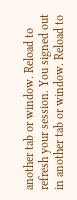another tab or window. Reload to refresh your session. You signed out in another tab or window. Reload to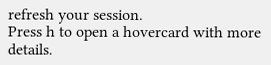refresh your session.
Press h to open a hovercard with more details.